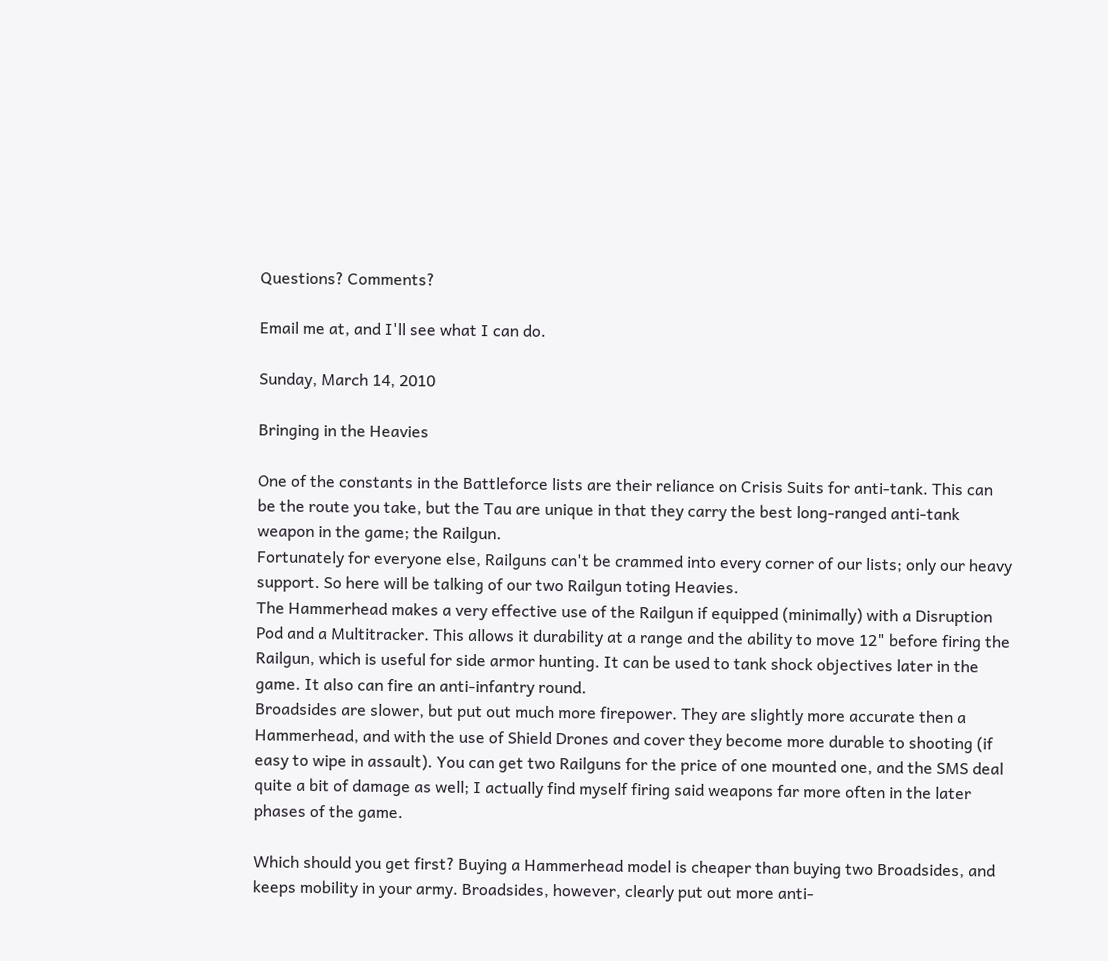Questions? Comments?

Email me at, and I'll see what I can do.

Sunday, March 14, 2010

Bringing in the Heavies

One of the constants in the Battleforce lists are their reliance on Crisis Suits for anti-tank. This can be the route you take, but the Tau are unique in that they carry the best long-ranged anti-tank weapon in the game; the Railgun.
Fortunately for everyone else, Railguns can't be crammed into every corner of our lists; only our heavy support. So here will be talking of our two Railgun toting Heavies.
The Hammerhead makes a very effective use of the Railgun if equipped (minimally) with a Disruption Pod and a Multitracker. This allows it durability at a range and the ability to move 12" before firing the Railgun, which is useful for side armor hunting. It can be used to tank shock objectives later in the game. It also can fire an anti-infantry round.
Broadsides are slower, but put out much more firepower. They are slightly more accurate then a Hammerhead, and with the use of Shield Drones and cover they become more durable to shooting (if easy to wipe in assault). You can get two Railguns for the price of one mounted one, and the SMS deal quite a bit of damage as well; I actually find myself firing said weapons far more often in the later phases of the game.

Which should you get first? Buying a Hammerhead model is cheaper than buying two Broadsides, and keeps mobility in your army. Broadsides, however, clearly put out more anti-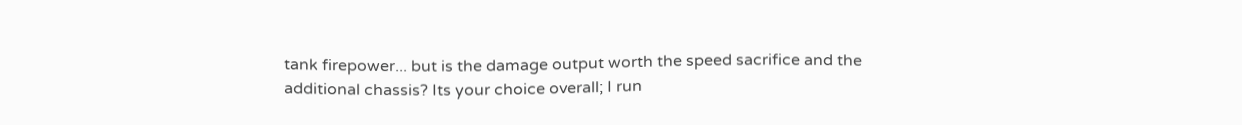tank firepower... but is the damage output worth the speed sacrifice and the additional chassis? Its your choice overall; I run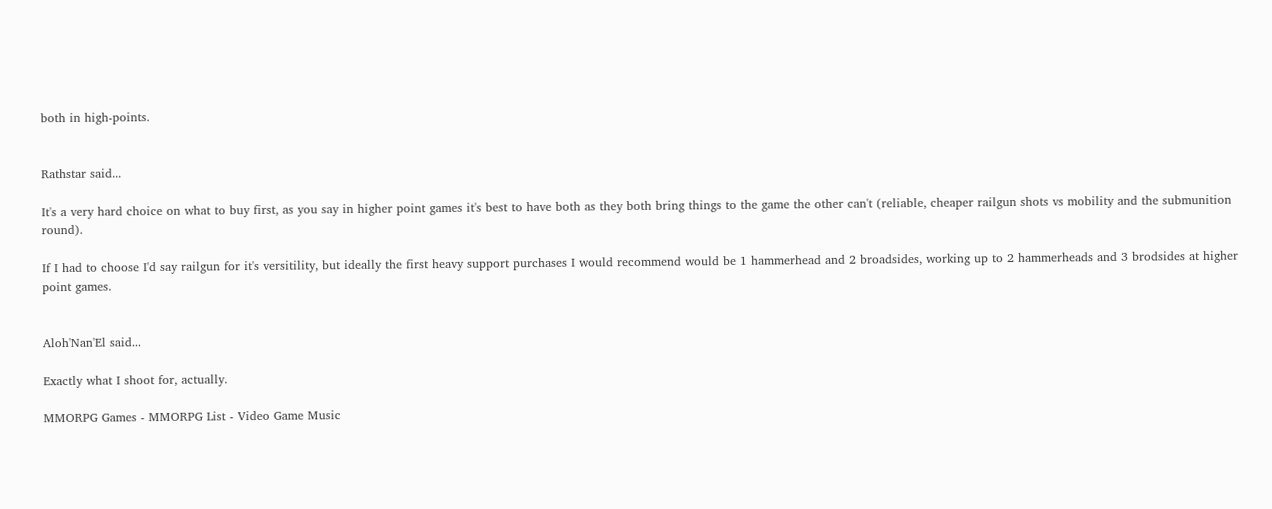both in high-points.


Rathstar said...

It's a very hard choice on what to buy first, as you say in higher point games it's best to have both as they both bring things to the game the other can't (reliable, cheaper railgun shots vs mobility and the submunition round).

If I had to choose I'd say railgun for it's versitility, but ideally the first heavy support purchases I would recommend would be 1 hammerhead and 2 broadsides, working up to 2 hammerheads and 3 brodsides at higher point games.


Aloh'Nan'El said...

Exactly what I shoot for, actually.

MMORPG Games - MMORPG List - Video Game Music